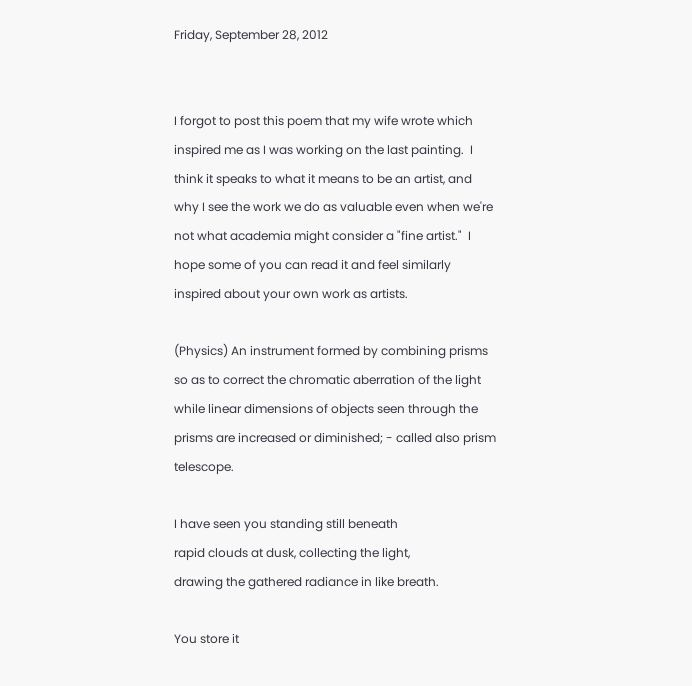Friday, September 28, 2012


I forgot to post this poem that my wife wrote which inspired me as I was working on the last painting.  I think it speaks to what it means to be an artist, and why I see the work we do as valuable even when we're not what academia might consider a "fine artist."  I hope some of you can read it and feel similarly inspired about your own work as artists.

(Physics) An instrument formed by combining prisms so as to correct the chromatic aberration of the light while linear dimensions of objects seen through the prisms are increased or diminished; - called also prism telescope.

I have seen you standing still beneath
rapid clouds at dusk, collecting the light,
drawing the gathered radiance in like breath.

You store it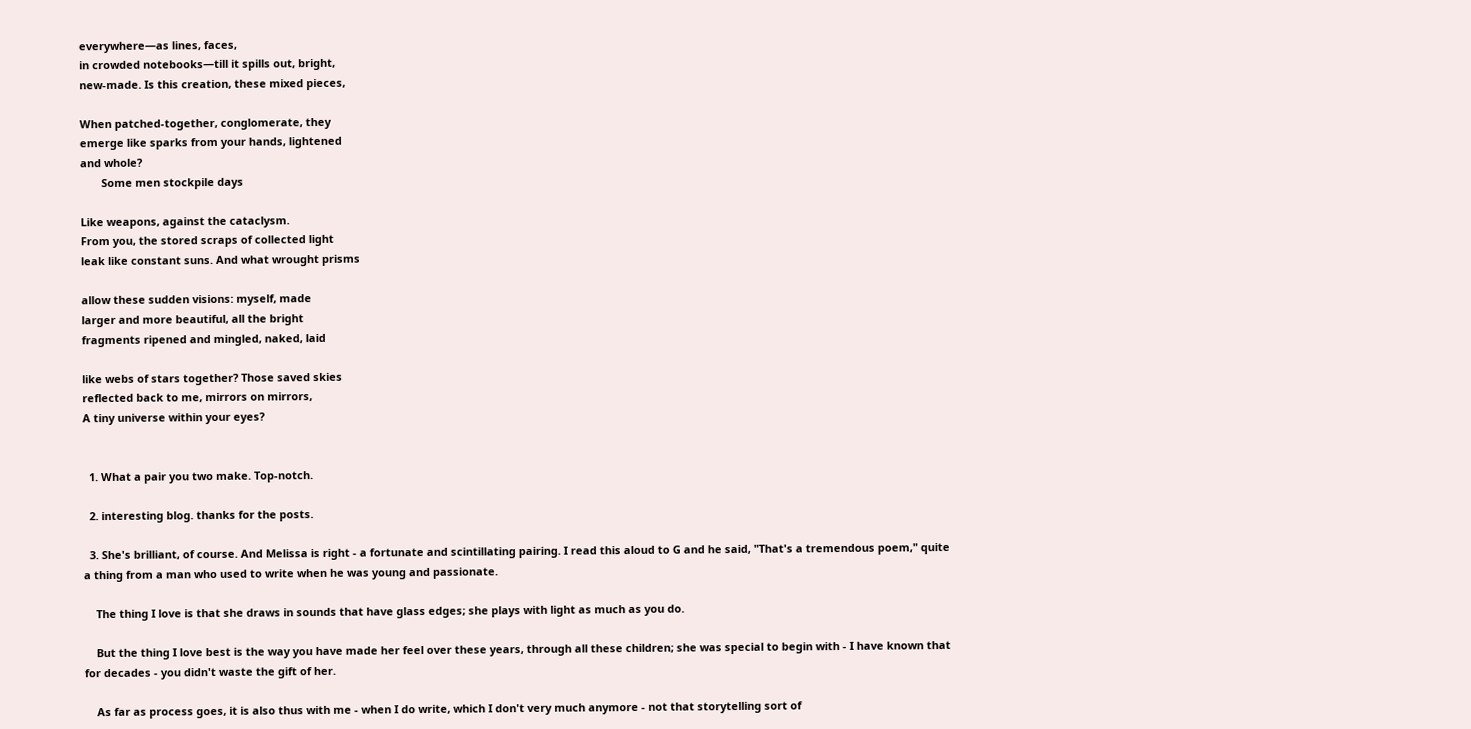everywhere—as lines, faces,
in crowded notebooks—till it spills out, bright,
new-made. Is this creation, these mixed pieces,

When patched-together, conglomerate, they
emerge like sparks from your hands, lightened
and whole?
       Some men stockpile days

Like weapons, against the cataclysm.
From you, the stored scraps of collected light
leak like constant suns. And what wrought prisms

allow these sudden visions: myself, made
larger and more beautiful, all the bright
fragments ripened and mingled, naked, laid

like webs of stars together? Those saved skies
reflected back to me, mirrors on mirrors,
A tiny universe within your eyes?


  1. What a pair you two make. Top-notch.

  2. interesting blog. thanks for the posts.

  3. She's brilliant, of course. And Melissa is right - a fortunate and scintillating pairing. I read this aloud to G and he said, "That's a tremendous poem," quite a thing from a man who used to write when he was young and passionate.

    The thing I love is that she draws in sounds that have glass edges; she plays with light as much as you do.

    But the thing I love best is the way you have made her feel over these years, through all these children; she was special to begin with - I have known that for decades - you didn't waste the gift of her.

    As far as process goes, it is also thus with me - when I do write, which I don't very much anymore - not that storytelling sort of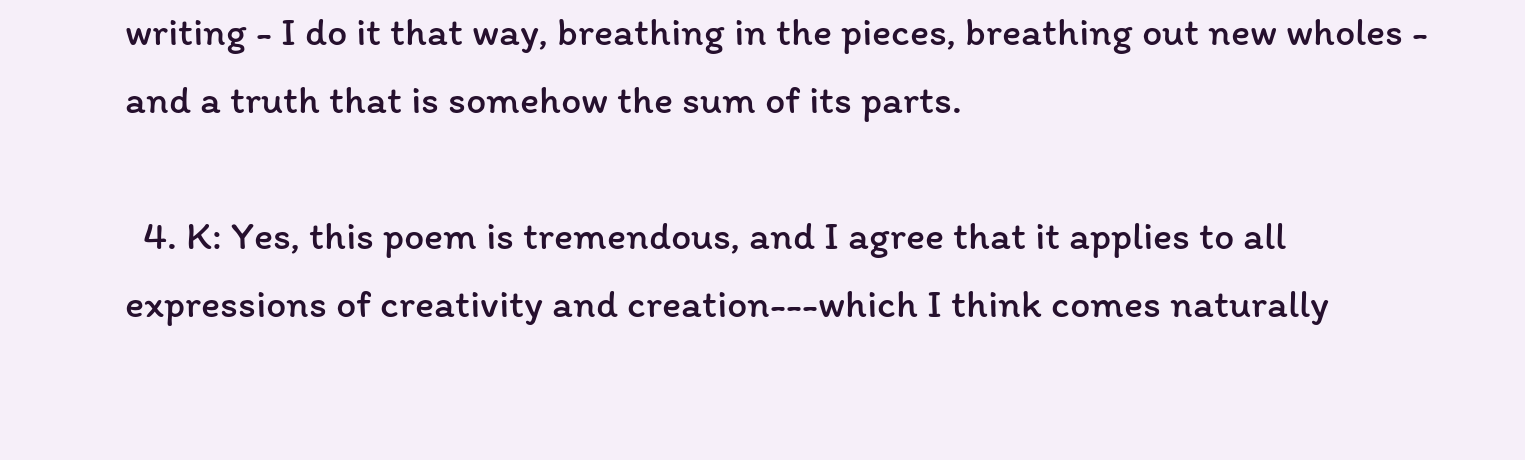writing - I do it that way, breathing in the pieces, breathing out new wholes - and a truth that is somehow the sum of its parts.

  4. K: Yes, this poem is tremendous, and I agree that it applies to all expressions of creativity and creation---which I think comes naturally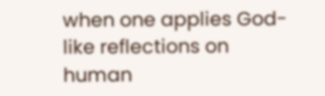when one applies God-like reflections on human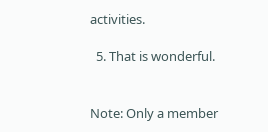activities.

  5. That is wonderful.


Note: Only a member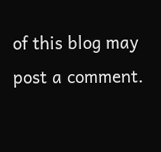of this blog may post a comment.